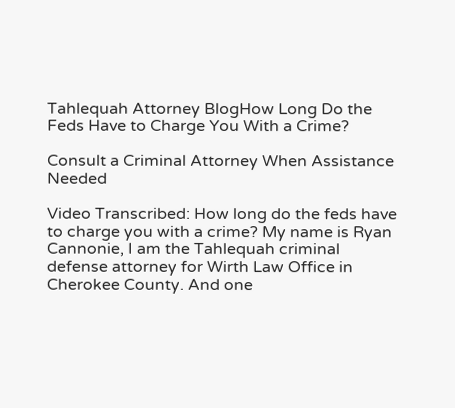Tahlequah Attorney BlogHow Long Do the Feds Have to Charge You With a Crime?

Consult a Criminal Attorney When Assistance Needed

Video Transcribed: How long do the feds have to charge you with a crime? My name is Ryan Cannonie, I am the Tahlequah criminal defense attorney for Wirth Law Office in Cherokee County. And one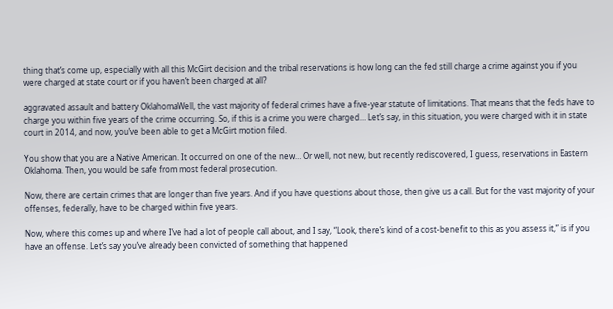thing that’s come up, especially with all this McGirt decision and the tribal reservations is how long can the fed still charge a crime against you if you were charged at state court or if you haven’t been charged at all?

aggravated assault and battery OklahomaWell, the vast majority of federal crimes have a five-year statute of limitations. That means that the feds have to charge you within five years of the crime occurring. So, if this is a crime you were charged… Let’s say, in this situation, you were charged with it in state court in 2014, and now, you’ve been able to get a McGirt motion filed.

You show that you are a Native American. It occurred on one of the new… Or well, not new, but recently rediscovered, I guess, reservations in Eastern Oklahoma. Then, you would be safe from most federal prosecution.

Now, there are certain crimes that are longer than five years. And if you have questions about those, then give us a call. But for the vast majority of your offenses, federally, have to be charged within five years.

Now, where this comes up and where I’ve had a lot of people call about, and I say, “Look, there’s kind of a cost-benefit to this as you assess it,” is if you have an offense. Let’s say you’ve already been convicted of something that happened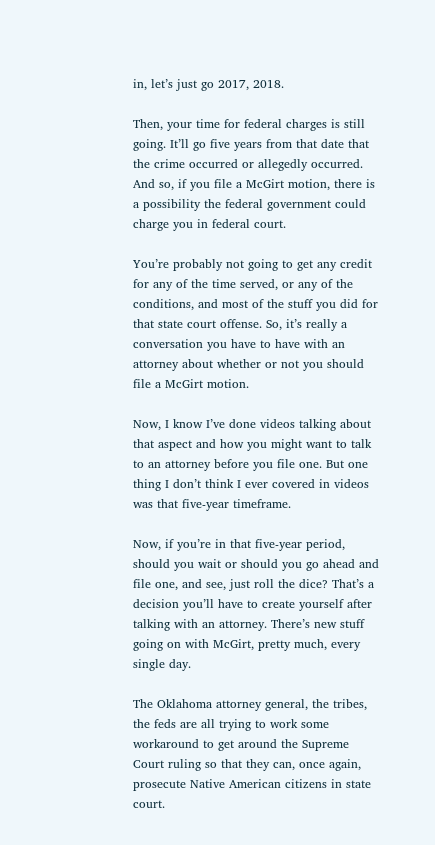in, let’s just go 2017, 2018.

Then, your time for federal charges is still going. It’ll go five years from that date that the crime occurred or allegedly occurred. And so, if you file a McGirt motion, there is a possibility the federal government could charge you in federal court.

You’re probably not going to get any credit for any of the time served, or any of the conditions, and most of the stuff you did for that state court offense. So, it’s really a conversation you have to have with an attorney about whether or not you should file a McGirt motion.

Now, I know I’ve done videos talking about that aspect and how you might want to talk to an attorney before you file one. But one thing I don’t think I ever covered in videos was that five-year timeframe.

Now, if you’re in that five-year period, should you wait or should you go ahead and file one, and see, just roll the dice? That’s a decision you’ll have to create yourself after talking with an attorney. There’s new stuff going on with McGirt, pretty much, every single day.

The Oklahoma attorney general, the tribes, the feds are all trying to work some workaround to get around the Supreme Court ruling so that they can, once again, prosecute Native American citizens in state court.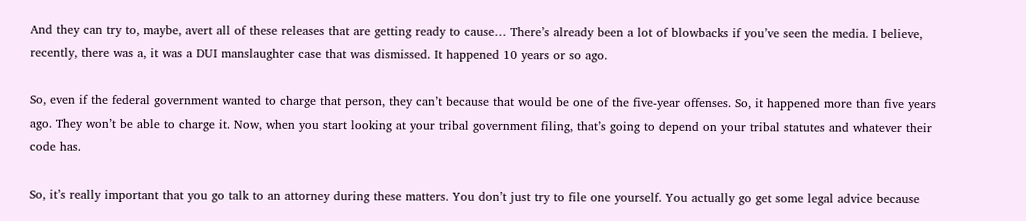And they can try to, maybe, avert all of these releases that are getting ready to cause… There’s already been a lot of blowbacks if you’ve seen the media. I believe, recently, there was a, it was a DUI manslaughter case that was dismissed. It happened 10 years or so ago.

So, even if the federal government wanted to charge that person, they can’t because that would be one of the five-year offenses. So, it happened more than five years ago. They won’t be able to charge it. Now, when you start looking at your tribal government filing, that’s going to depend on your tribal statutes and whatever their code has.

So, it’s really important that you go talk to an attorney during these matters. You don’t just try to file one yourself. You actually go get some legal advice because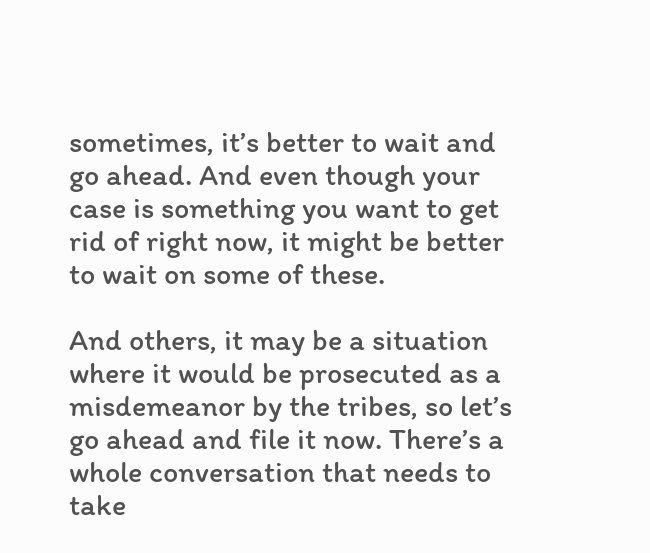sometimes, it’s better to wait and go ahead. And even though your case is something you want to get rid of right now, it might be better to wait on some of these.

And others, it may be a situation where it would be prosecuted as a misdemeanor by the tribes, so let’s go ahead and file it now. There’s a whole conversation that needs to take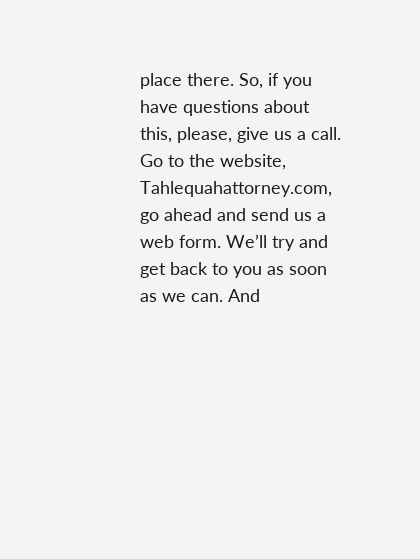place there. So, if you have questions about this, please, give us a call. Go to the website, Tahlequahattorney.com, go ahead and send us a web form. We’ll try and get back to you as soon as we can. And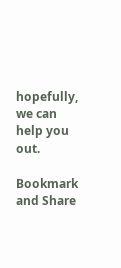hopefully, we can help you out.

Bookmark and Share